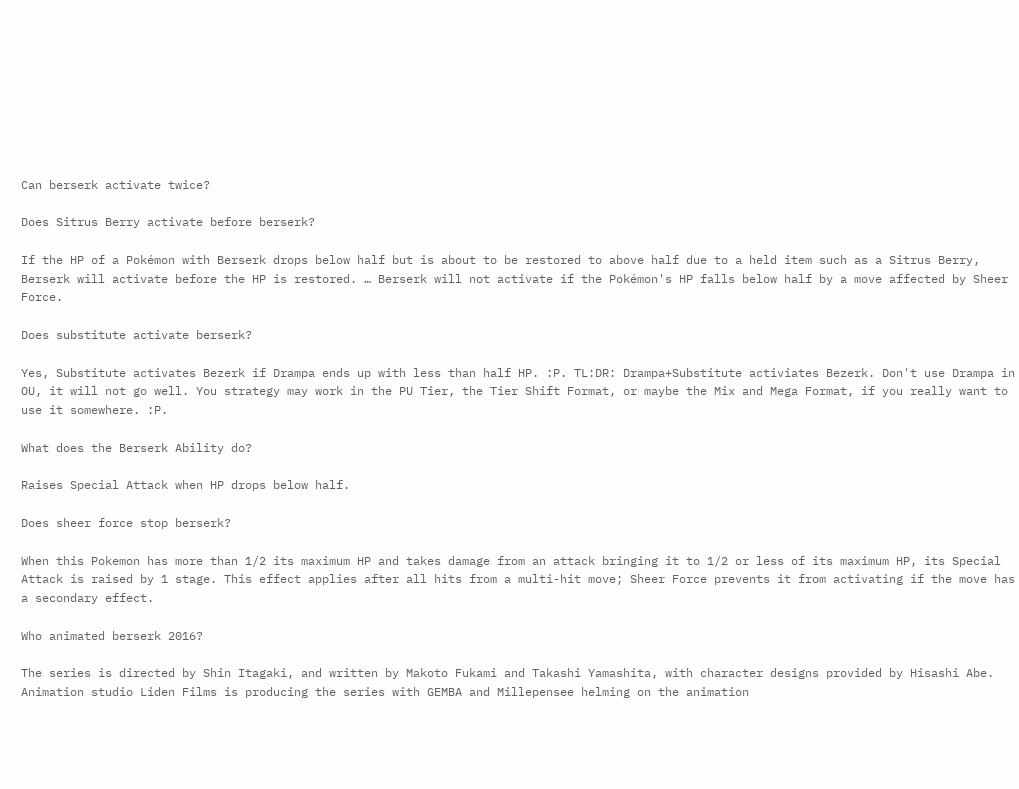Can berserk activate twice?

Does Sitrus Berry activate before berserk?

If the HP of a Pokémon with Berserk drops below half but is about to be restored to above half due to a held item such as a Sitrus Berry, Berserk will activate before the HP is restored. … Berserk will not activate if the Pokémon's HP falls below half by a move affected by Sheer Force.

Does substitute activate berserk?

Yes, Substitute activates Bezerk if Drampa ends up with less than half HP. :P. TL:DR: Drampa+Substitute activiates Bezerk. Don't use Drampa in OU, it will not go well. You strategy may work in the PU Tier, the Tier Shift Format, or maybe the Mix and Mega Format, if you really want to use it somewhere. :P.

What does the Berserk Ability do?

Raises Special Attack when HP drops below half.

Does sheer force stop berserk?

When this Pokemon has more than 1/2 its maximum HP and takes damage from an attack bringing it to 1/2 or less of its maximum HP, its Special Attack is raised by 1 stage. This effect applies after all hits from a multi-hit move; Sheer Force prevents it from activating if the move has a secondary effect.

Who animated berserk 2016?

The series is directed by Shin Itagaki, and written by Makoto Fukami and Takashi Yamashita, with character designs provided by Hisashi Abe. Animation studio Liden Films is producing the series with GEMBA and Millepensee helming on the animation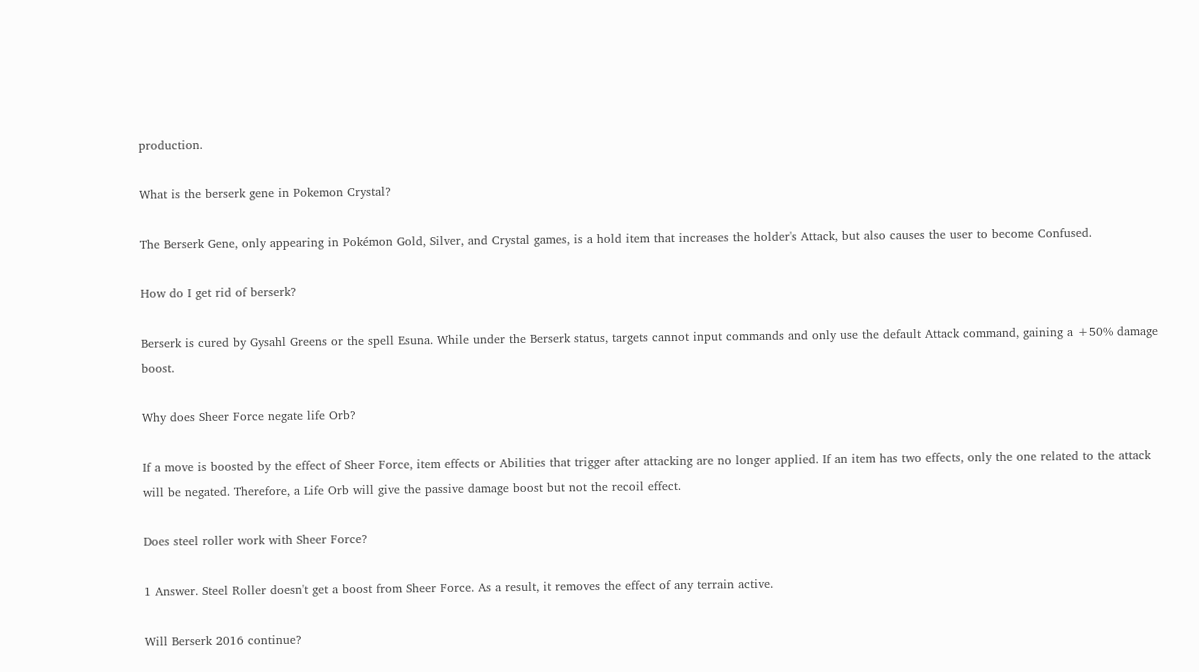production.

What is the berserk gene in Pokemon Crystal?

The Berserk Gene, only appearing in Pokémon Gold, Silver, and Crystal games, is a hold item that increases the holder's Attack, but also causes the user to become Confused.

How do I get rid of berserk?

Berserk is cured by Gysahl Greens or the spell Esuna. While under the Berserk status, targets cannot input commands and only use the default Attack command, gaining a +50% damage boost.

Why does Sheer Force negate life Orb?

If a move is boosted by the effect of Sheer Force, item effects or Abilities that trigger after attacking are no longer applied. If an item has two effects, only the one related to the attack will be negated. Therefore, a Life Orb will give the passive damage boost but not the recoil effect.

Does steel roller work with Sheer Force?

1 Answer. Steel Roller doesn't get a boost from Sheer Force. As a result, it removes the effect of any terrain active.

Will Berserk 2016 continue?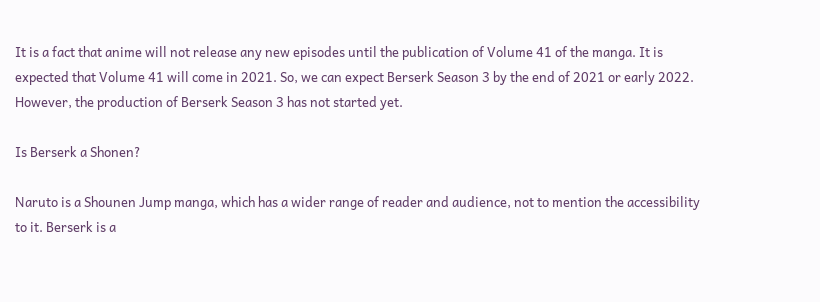It is a fact that anime will not release any new episodes until the publication of Volume 41 of the manga. It is expected that Volume 41 will come in 2021. So, we can expect Berserk Season 3 by the end of 2021 or early 2022. However, the production of Berserk Season 3 has not started yet.

Is Berserk a Shonen?

Naruto is a Shounen Jump manga, which has a wider range of reader and audience, not to mention the accessibility to it. Berserk is a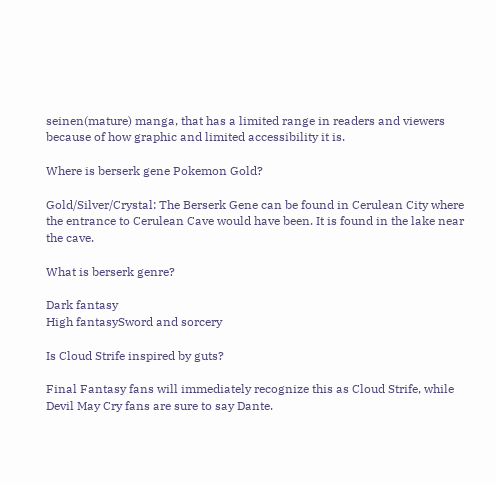seinen(mature) manga, that has a limited range in readers and viewers because of how graphic and limited accessibility it is.

Where is berserk gene Pokemon Gold?

Gold/Silver/Crystal: The Berserk Gene can be found in Cerulean City where the entrance to Cerulean Cave would have been. It is found in the lake near the cave.

What is berserk genre?

Dark fantasy
High fantasySword and sorcery

Is Cloud Strife inspired by guts?

Final Fantasy fans will immediately recognize this as Cloud Strife, while Devil May Cry fans are sure to say Dante.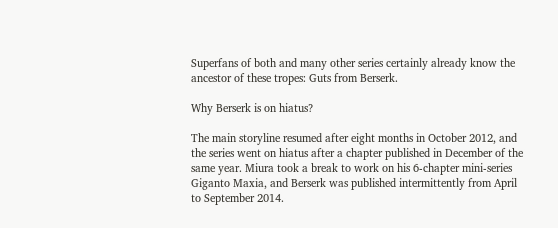Superfans of both and many other series certainly already know the ancestor of these tropes: Guts from Berserk.

Why Berserk is on hiatus?

The main storyline resumed after eight months in October 2012, and the series went on hiatus after a chapter published in December of the same year. Miura took a break to work on his 6-chapter mini-series Giganto Maxia, and Berserk was published intermittently from April to September 2014.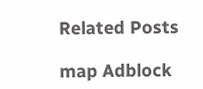Related Posts

map Adblock